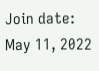Join date: May 11, 2022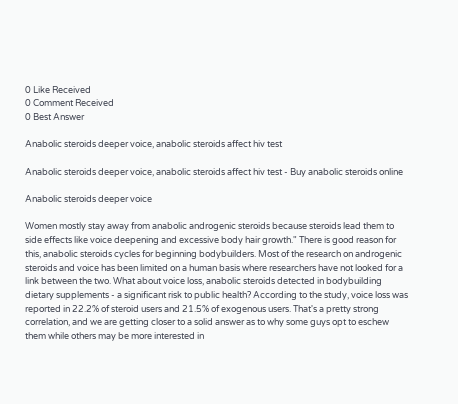0 Like Received
0 Comment Received
0 Best Answer

Anabolic steroids deeper voice, anabolic steroids affect hiv test

Anabolic steroids deeper voice, anabolic steroids affect hiv test - Buy anabolic steroids online

Anabolic steroids deeper voice

Women mostly stay away from anabolic androgenic steroids because steroids lead them to side effects like voice deepening and excessive body hair growth." There is good reason for this, anabolic steroids cycles for beginning bodybuilders. Most of the research on androgenic steroids and voice has been limited on a human basis where researchers have not looked for a link between the two. What about voice loss, anabolic steroids detected in bodybuilding dietary supplements - a significant risk to public health? According to the study, voice loss was reported in 22.2% of steroid users and 21.5% of exogenous users. That's a pretty strong correlation, and we are getting closer to a solid answer as to why some guys opt to eschew them while others may be more interested in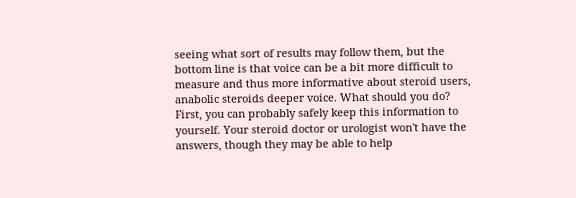seeing what sort of results may follow them, but the bottom line is that voice can be a bit more difficult to measure and thus more informative about steroid users, anabolic steroids deeper voice. What should you do? First, you can probably safely keep this information to yourself. Your steroid doctor or urologist won't have the answers, though they may be able to help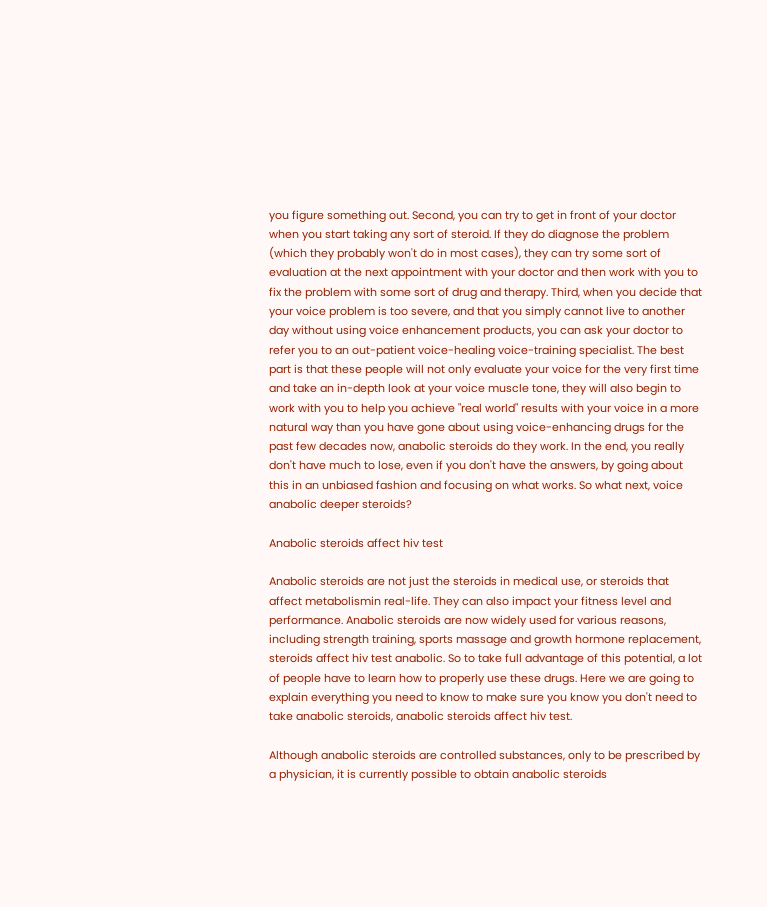you figure something out. Second, you can try to get in front of your doctor when you start taking any sort of steroid. If they do diagnose the problem (which they probably won't do in most cases), they can try some sort of evaluation at the next appointment with your doctor and then work with you to fix the problem with some sort of drug and therapy. Third, when you decide that your voice problem is too severe, and that you simply cannot live to another day without using voice enhancement products, you can ask your doctor to refer you to an out-patient voice-healing voice-training specialist. The best part is that these people will not only evaluate your voice for the very first time and take an in-depth look at your voice muscle tone, they will also begin to work with you to help you achieve "real world" results with your voice in a more natural way than you have gone about using voice-enhancing drugs for the past few decades now, anabolic steroids do they work. In the end, you really don't have much to lose, even if you don't have the answers, by going about this in an unbiased fashion and focusing on what works. So what next, voice anabolic deeper steroids?

Anabolic steroids affect hiv test

Anabolic steroids are not just the steroids in medical use, or steroids that affect metabolismin real-life. They can also impact your fitness level and performance. Anabolic steroids are now widely used for various reasons, including strength training, sports massage and growth hormone replacement, steroids affect hiv test anabolic. So to take full advantage of this potential, a lot of people have to learn how to properly use these drugs. Here we are going to explain everything you need to know to make sure you know you don't need to take anabolic steroids, anabolic steroids affect hiv test.

Although anabolic steroids are controlled substances, only to be prescribed by a physician, it is currently possible to obtain anabolic steroids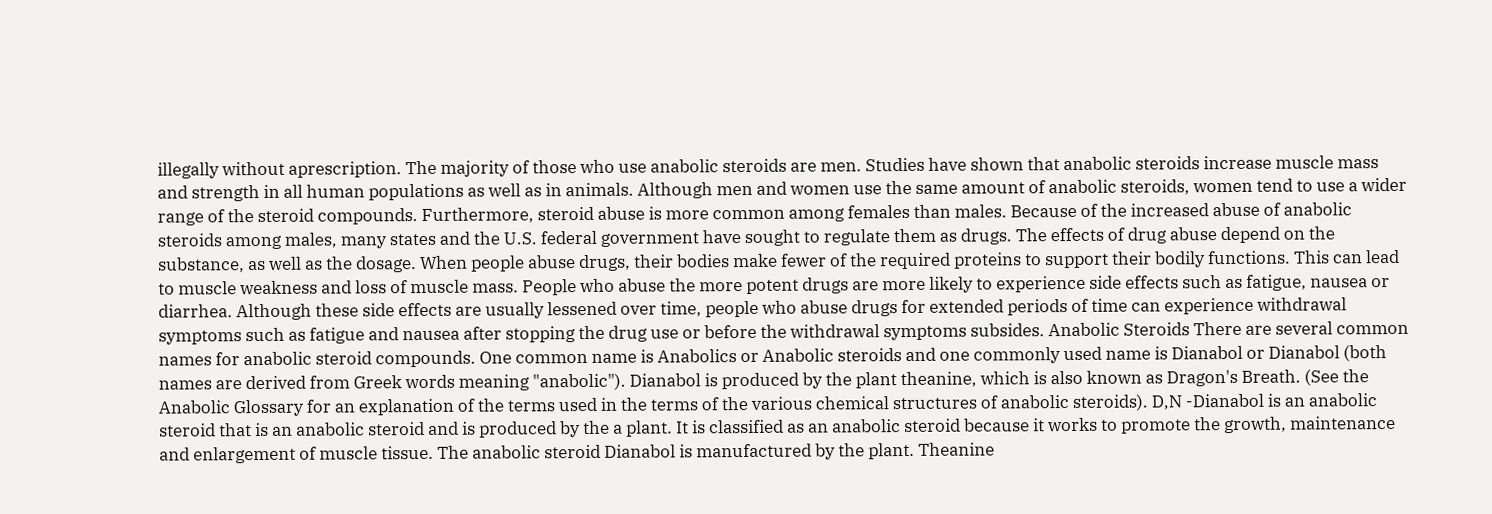illegally without aprescription. The majority of those who use anabolic steroids are men. Studies have shown that anabolic steroids increase muscle mass and strength in all human populations as well as in animals. Although men and women use the same amount of anabolic steroids, women tend to use a wider range of the steroid compounds. Furthermore, steroid abuse is more common among females than males. Because of the increased abuse of anabolic steroids among males, many states and the U.S. federal government have sought to regulate them as drugs. The effects of drug abuse depend on the substance, as well as the dosage. When people abuse drugs, their bodies make fewer of the required proteins to support their bodily functions. This can lead to muscle weakness and loss of muscle mass. People who abuse the more potent drugs are more likely to experience side effects such as fatigue, nausea or diarrhea. Although these side effects are usually lessened over time, people who abuse drugs for extended periods of time can experience withdrawal symptoms such as fatigue and nausea after stopping the drug use or before the withdrawal symptoms subsides. Anabolic Steroids There are several common names for anabolic steroid compounds. One common name is Anabolics or Anabolic steroids and one commonly used name is Dianabol or Dianabol (both names are derived from Greek words meaning "anabolic"). Dianabol is produced by the plant theanine, which is also known as Dragon's Breath. (See the Anabolic Glossary for an explanation of the terms used in the terms of the various chemical structures of anabolic steroids). D,N -Dianabol is an anabolic steroid that is an anabolic steroid and is produced by the a plant. It is classified as an anabolic steroid because it works to promote the growth, maintenance and enlargement of muscle tissue. The anabolic steroid Dianabol is manufactured by the plant. Theanine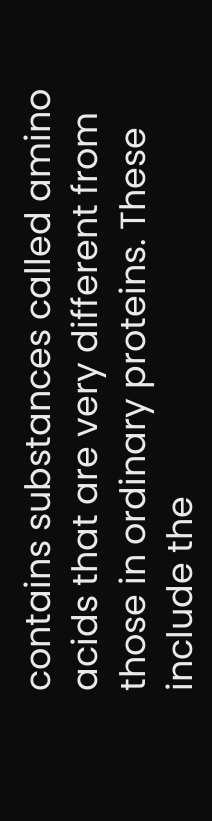contains substances called amino acids that are very different from those in ordinary proteins. These include the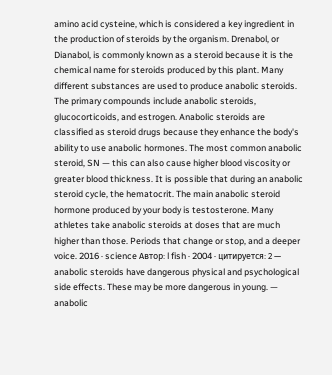amino acid cysteine, which is considered a key ingredient in the production of steroids by the organism. Drenabol, or Dianabol, is commonly known as a steroid because it is the chemical name for steroids produced by this plant. Many different substances are used to produce anabolic steroids. The primary compounds include anabolic steroids, glucocorticoids, and estrogen. Anabolic steroids are classified as steroid drugs because they enhance the body's ability to use anabolic hormones. The most common anabolic steroid, SN — this can also cause higher blood viscosity or greater blood thickness. It is possible that during an anabolic steroid cycle, the hematocrit. The main anabolic steroid hormone produced by your body is testosterone. Many athletes take anabolic steroids at doses that are much higher than those. Periods that change or stop, and a deeper voice. 2016 · science Автор: l fish · 2004 · цитируется: 2 — anabolic steroids have dangerous physical and psychological side effects. These may be more dangerous in young. — anabolic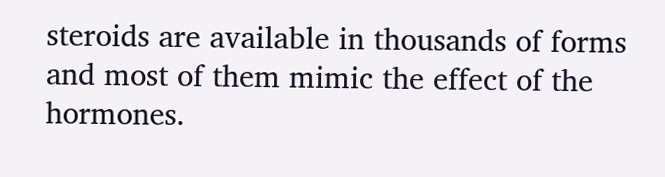steroids are available in thousands of forms and most of them mimic the effect of the hormones.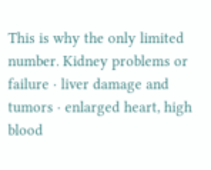This is why the only limited number. Kidney problems or failure · liver damage and tumors · enlarged heart, high blood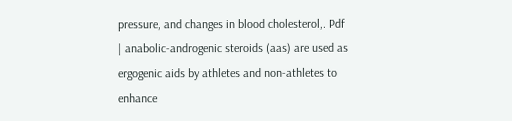pressure, and changes in blood cholesterol,. Pdf | anabolic-androgenic steroids (aas) are used as ergogenic aids by athletes and non-athletes to enhance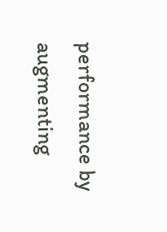performance by augmenting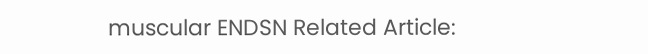muscular ENDSN Related Article: